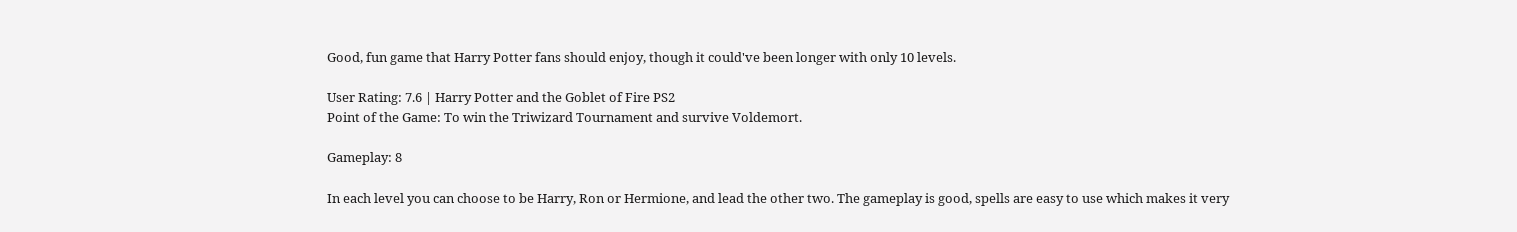Good, fun game that Harry Potter fans should enjoy, though it could've been longer with only 10 levels.

User Rating: 7.6 | Harry Potter and the Goblet of Fire PS2
Point of the Game: To win the Triwizard Tournament and survive Voldemort.

Gameplay: 8

In each level you can choose to be Harry, Ron or Hermione, and lead the other two. The gameplay is good, spells are easy to use which makes it very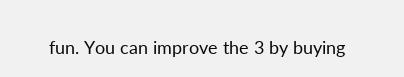fun. You can improve the 3 by buying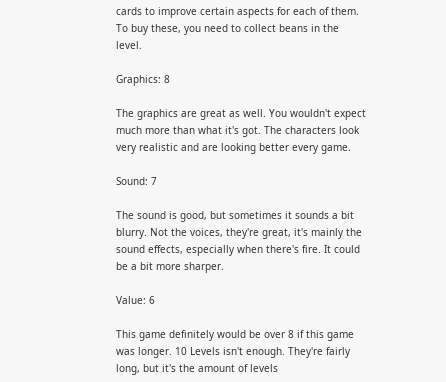cards to improve certain aspects for each of them. To buy these, you need to collect beans in the level.

Graphics: 8

The graphics are great as well. You wouldn't expect much more than what it's got. The characters look very realistic and are looking better every game.

Sound: 7

The sound is good, but sometimes it sounds a bit blurry. Not the voices, they're great, it's mainly the sound effects, especially when there's fire. It could be a bit more sharper.

Value: 6

This game definitely would be over 8 if this game was longer. 10 Levels isn't enough. They're fairly long, but it's the amount of levels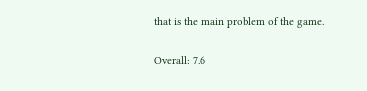that is the main problem of the game.

Overall: 7.6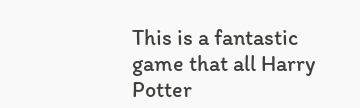This is a fantastic game that all Harry Potter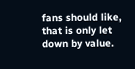fans should like, that is only let down by value.